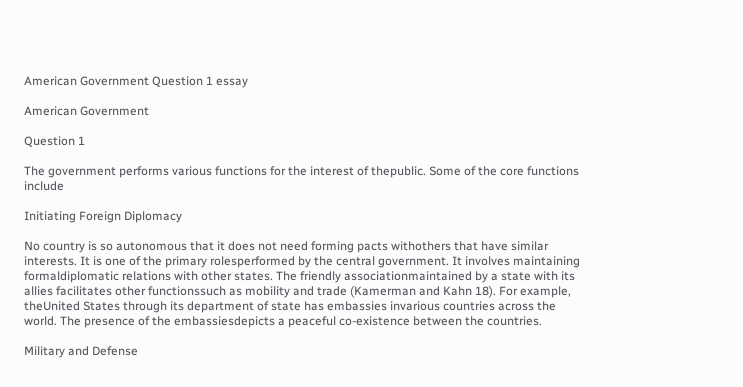American Government Question 1 essay

American Government

Question 1

The government performs various functions for the interest of thepublic. Some of the core functions include

Initiating Foreign Diplomacy

No country is so autonomous that it does not need forming pacts withothers that have similar interests. It is one of the primary rolesperformed by the central government. It involves maintaining formaldiplomatic relations with other states. The friendly associationmaintained by a state with its allies facilitates other functionssuch as mobility and trade (Kamerman and Kahn 18). For example, theUnited States through its department of state has embassies invarious countries across the world. The presence of the embassiesdepicts a peaceful co-existence between the countries.

Military and Defense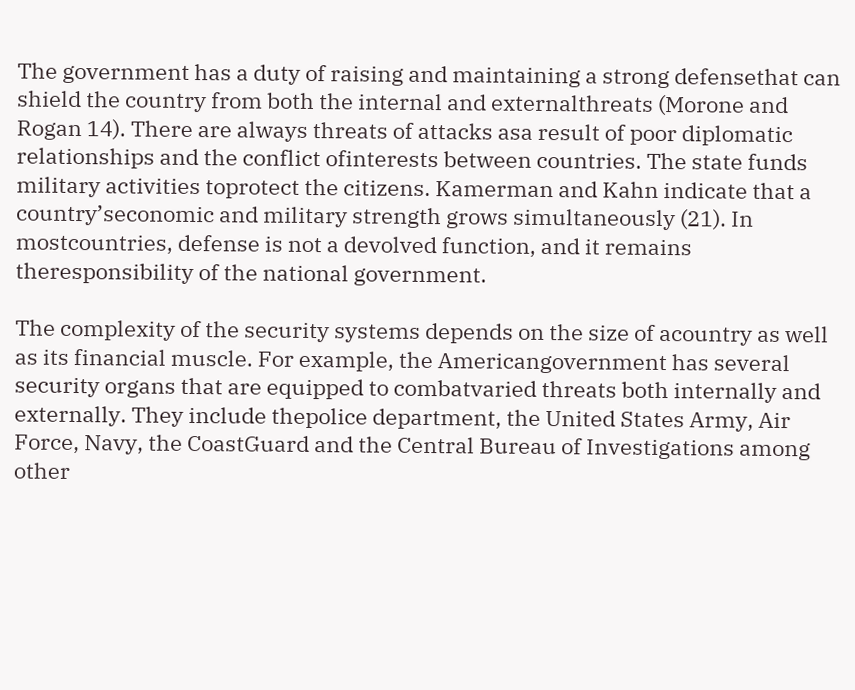The government has a duty of raising and maintaining a strong defensethat can shield the country from both the internal and externalthreats (Morone and Rogan 14). There are always threats of attacks asa result of poor diplomatic relationships and the conflict ofinterests between countries. The state funds military activities toprotect the citizens. Kamerman and Kahn indicate that a country’seconomic and military strength grows simultaneously (21). In mostcountries, defense is not a devolved function, and it remains theresponsibility of the national government.

The complexity of the security systems depends on the size of acountry as well as its financial muscle. For example, the Americangovernment has several security organs that are equipped to combatvaried threats both internally and externally. They include thepolice department, the United States Army, Air Force, Navy, the CoastGuard and the Central Bureau of Investigations among other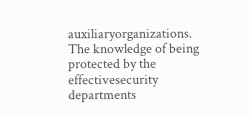auxiliaryorganizations. The knowledge of being protected by the effectivesecurity departments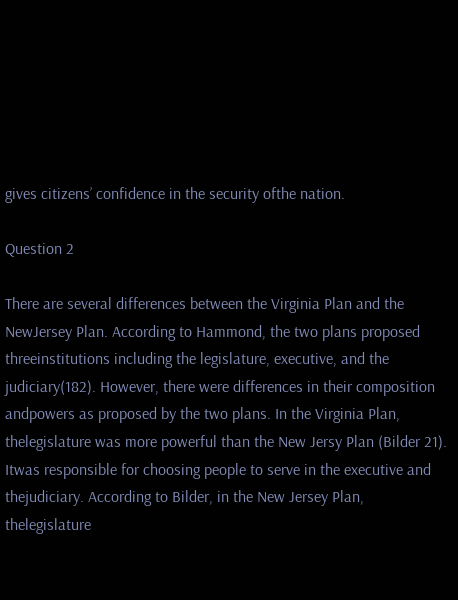gives citizens’ confidence in the security ofthe nation.

Question 2

There are several differences between the Virginia Plan and the NewJersey Plan. According to Hammond, the two plans proposed threeinstitutions including the legislature, executive, and the judiciary(182). However, there were differences in their composition andpowers as proposed by the two plans. In the Virginia Plan, thelegislature was more powerful than the New Jersy Plan (Bilder 21). Itwas responsible for choosing people to serve in the executive and thejudiciary. According to Bilder, in the New Jersey Plan, thelegislature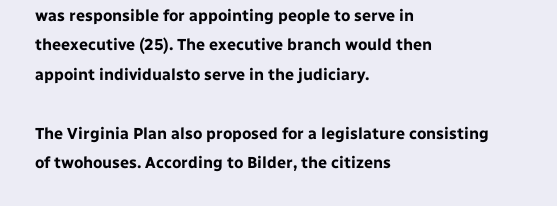was responsible for appointing people to serve in theexecutive (25). The executive branch would then appoint individualsto serve in the judiciary.

The Virginia Plan also proposed for a legislature consisting of twohouses. According to Bilder, the citizens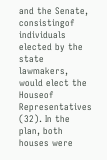and the Senate, consistingof individuals elected by the state lawmakers, would elect the Houseof Representatives (32). In the plan, both houses were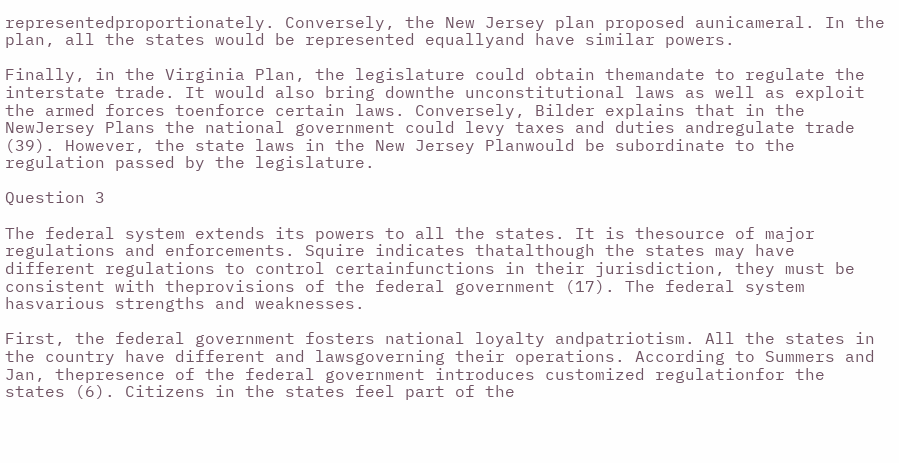representedproportionately. Conversely, the New Jersey plan proposed aunicameral. In the plan, all the states would be represented equallyand have similar powers.

Finally, in the Virginia Plan, the legislature could obtain themandate to regulate the interstate trade. It would also bring downthe unconstitutional laws as well as exploit the armed forces toenforce certain laws. Conversely, Bilder explains that in the NewJersey Plans the national government could levy taxes and duties andregulate trade (39). However, the state laws in the New Jersey Planwould be subordinate to the regulation passed by the legislature.

Question 3

The federal system extends its powers to all the states. It is thesource of major regulations and enforcements. Squire indicates thatalthough the states may have different regulations to control certainfunctions in their jurisdiction, they must be consistent with theprovisions of the federal government (17). The federal system hasvarious strengths and weaknesses.

First, the federal government fosters national loyalty andpatriotism. All the states in the country have different and lawsgoverning their operations. According to Summers and Jan, thepresence of the federal government introduces customized regulationfor the states (6). Citizens in the states feel part of the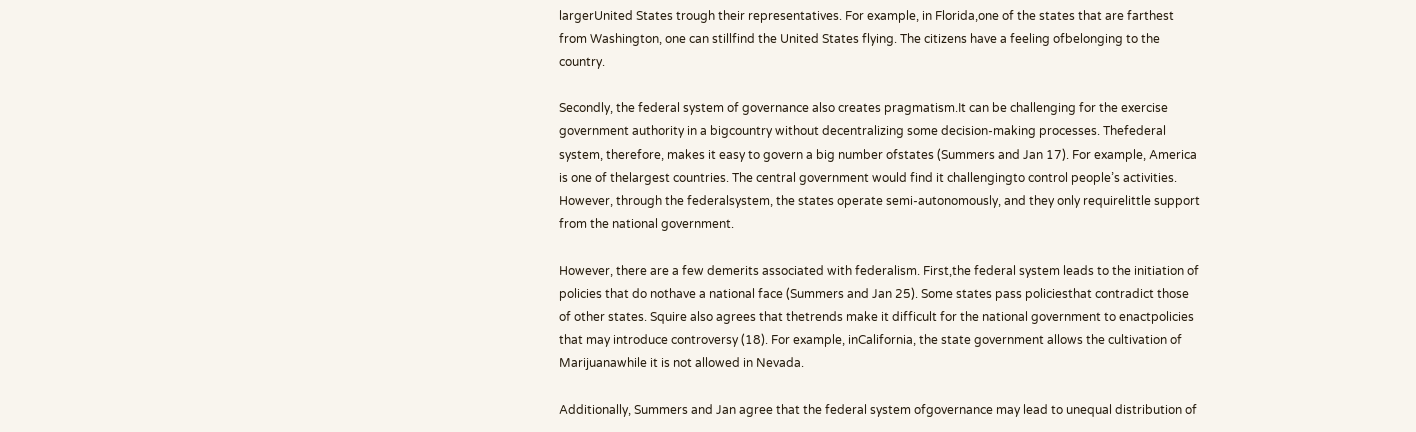largerUnited States trough their representatives. For example, in Florida,one of the states that are farthest from Washington, one can stillfind the United States flying. The citizens have a feeling ofbelonging to the country.

Secondly, the federal system of governance also creates pragmatism.It can be challenging for the exercise government authority in a bigcountry without decentralizing some decision-making processes. Thefederal system, therefore, makes it easy to govern a big number ofstates (Summers and Jan 17). For example, America is one of thelargest countries. The central government would find it challengingto control people’s activities. However, through the federalsystem, the states operate semi-autonomously, and they only requirelittle support from the national government.

However, there are a few demerits associated with federalism. First,the federal system leads to the initiation of policies that do nothave a national face (Summers and Jan 25). Some states pass policiesthat contradict those of other states. Squire also agrees that thetrends make it difficult for the national government to enactpolicies that may introduce controversy (18). For example, inCalifornia, the state government allows the cultivation of Marijuanawhile it is not allowed in Nevada.

Additionally, Summers and Jan agree that the federal system ofgovernance may lead to unequal distribution of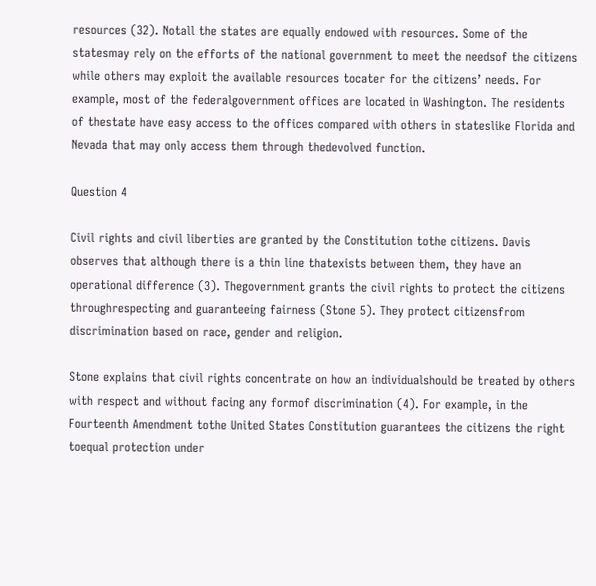resources (32). Notall the states are equally endowed with resources. Some of the statesmay rely on the efforts of the national government to meet the needsof the citizens while others may exploit the available resources tocater for the citizens’ needs. For example, most of the federalgovernment offices are located in Washington. The residents of thestate have easy access to the offices compared with others in stateslike Florida and Nevada that may only access them through thedevolved function.

Question 4

Civil rights and civil liberties are granted by the Constitution tothe citizens. Davis observes that although there is a thin line thatexists between them, they have an operational difference (3). Thegovernment grants the civil rights to protect the citizens throughrespecting and guaranteeing fairness (Stone 5). They protect citizensfrom discrimination based on race, gender and religion.

Stone explains that civil rights concentrate on how an individualshould be treated by others with respect and without facing any formof discrimination (4). For example, in the Fourteenth Amendment tothe United States Constitution guarantees the citizens the right toequal protection under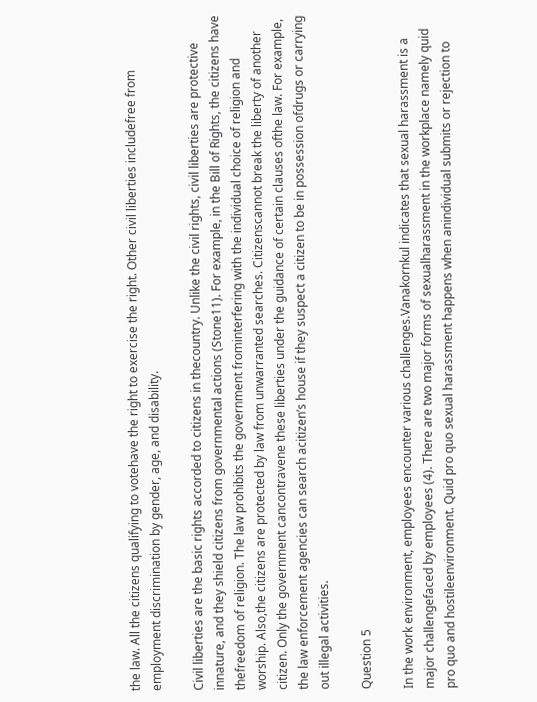the law. All the citizens qualifying to votehave the right to exercise the right. Other civil liberties includefree from employment discrimination by gender, age, and disability.

Civil liberties are the basic rights accorded to citizens in thecountry. Unlike the civil rights, civil liberties are protective innature, and they shield citizens from governmental actions (Stone11). For example, in the Bill of Rights, the citizens have thefreedom of religion. The law prohibits the government frominterfering with the individual choice of religion and worship. Also,the citizens are protected by law from unwarranted searches. Citizenscannot break the liberty of another citizen. Only the government cancontravene these liberties under the guidance of certain clauses ofthe law. For example, the law enforcement agencies can search acitizen’s house if they suspect a citizen to be in possession ofdrugs or carrying out illegal activities.

Question 5

In the work environment, employees encounter various challenges.Vanakornkul indicates that sexual harassment is a major challengefaced by employees (4). There are two major forms of sexualharassment in the workplace namely quid pro quo and hostileenvironment. Quid pro quo sexual harassment happens when anindividual submits or rejection to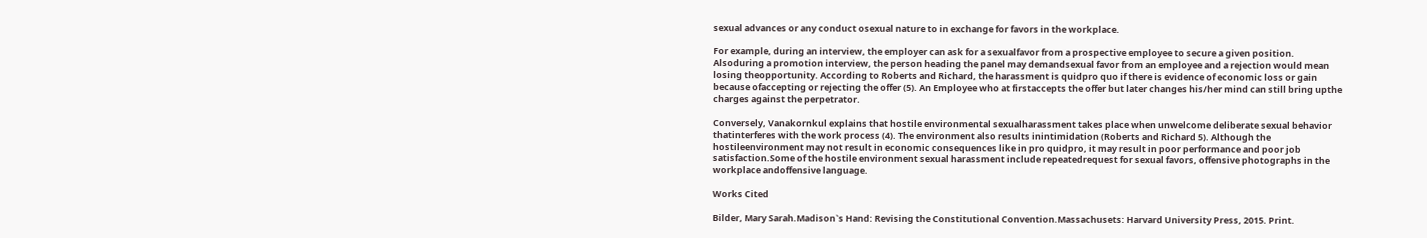sexual advances or any conduct osexual nature to in exchange for favors in the workplace.

For example, during an interview, the employer can ask for a sexualfavor from a prospective employee to secure a given position. Alsoduring a promotion interview, the person heading the panel may demandsexual favor from an employee and a rejection would mean losing theopportunity. According to Roberts and Richard, the harassment is quidpro quo if there is evidence of economic loss or gain because ofaccepting or rejecting the offer (5). An Employee who at firstaccepts the offer but later changes his/her mind can still bring upthe charges against the perpetrator.

Conversely, Vanakornkul explains that hostile environmental sexualharassment takes place when unwelcome deliberate sexual behavior thatinterferes with the work process (4). The environment also results inintimidation (Roberts and Richard 5). Although the hostileenvironment may not result in economic consequences like in pro quidpro, it may result in poor performance and poor job satisfaction.Some of the hostile environment sexual harassment include repeatedrequest for sexual favors, offensive photographs in the workplace andoffensive language.

Works Cited

Bilder, Mary Sarah.Madison`s Hand: Revising the Constitutional Convention.Massachusets: Harvard University Press, 2015. Print.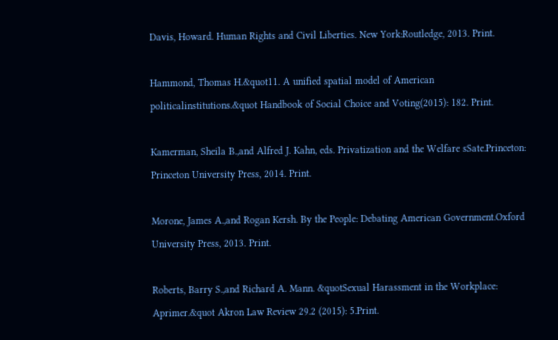Davis, Howard. Human Rights and Civil Liberties. New York:Routledge, 2013. Print.

Hammond, Thomas H.&quot11. A unified spatial model of American politicalinstitutions.&quot Handbook of Social Choice and Voting(2015): 182. Print.

Kamerman, Sheila B.,and Alfred J. Kahn, eds. Privatization and the Welfare sSate.Princeton: Princeton University Press, 2014. Print.

Morone, James A.,and Rogan Kersh. By the People: Debating American Government.Oxford University Press, 2013. Print.

Roberts, Barry S.,and Richard A. Mann. &quotSexual Harassment in the Workplace: Aprimer.&quot Akron Law Review 29.2 (2015): 5.Print.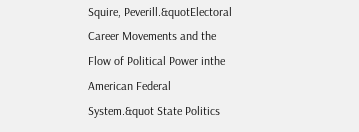Squire, Peverill.&quotElectoral Career Movements and the Flow of Political Power inthe American Federal System.&quot State Politics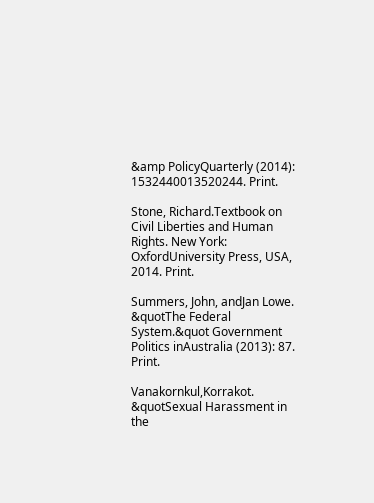&amp PolicyQuarterly (2014): 1532440013520244. Print.

Stone, Richard.Textbook on Civil Liberties and Human Rights. New York: OxfordUniversity Press, USA, 2014. Print.

Summers, John, andJan Lowe. &quotThe Federal System.&quot Government Politics inAustralia (2013): 87. Print.

Vanakornkul,Korrakot. &quotSexual Harassment in the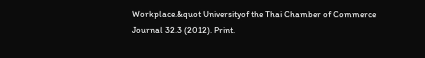Workplace.&quot Universityof the Thai Chamber of Commerce Journal 32.3 (2012). Print.